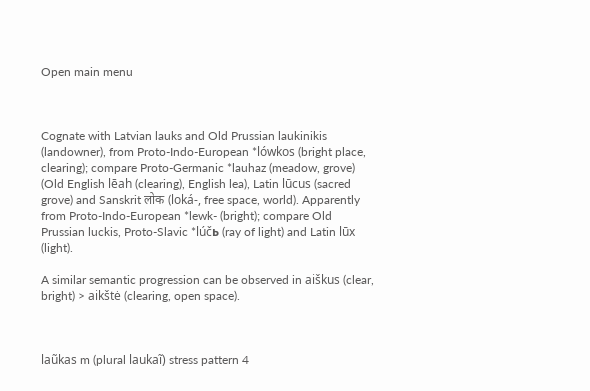Open main menu



Cognate with Latvian lauks and Old Prussian laukinikis (landowner), from Proto-Indo-European *lówkos (bright place, clearing); compare Proto-Germanic *lauhaz (meadow, grove) (Old English lēah (clearing), English lea), Latin lūcus (sacred grove) and Sanskrit लोक (loká-, free space, world). Apparently from Proto-Indo-European *lewk- (bright); compare Old Prussian luckis, Proto-Slavic *lúčь (ray of light) and Latin lūx (light).

A similar semantic progression can be observed in aiškus (clear, bright) > aikštė (clearing, open space).



laũkas m (plural laukaĩ) stress pattern 4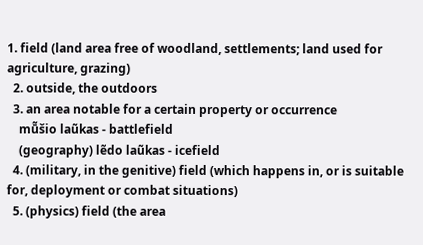1. field (land area free of woodland, settlements; land used for agriculture, grazing)
  2. outside, the outdoors
  3. an area notable for a certain property or occurrence
    mū̃šio laũkas - battlefield
    (geography) lẽdo laũkas - icefield
  4. (military, in the genitive) field (which happens in, or is suitable for, deployment or combat situations)
  5. (physics) field (the area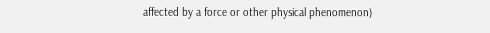affected by a force or other physical phenomenon)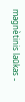magnètinis laũkas -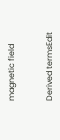magnetic field


Derived termsEdit